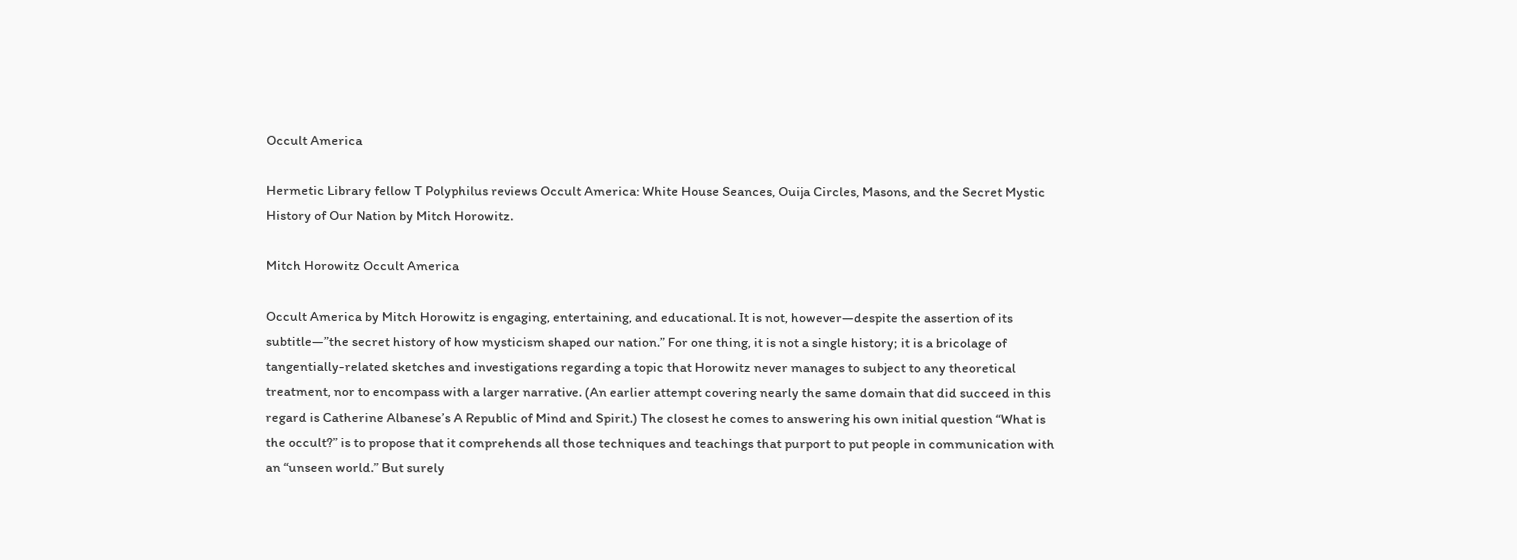Occult America

Hermetic Library fellow T Polyphilus reviews Occult America: White House Seances, Ouija Circles, Masons, and the Secret Mystic History of Our Nation by Mitch Horowitz.

Mitch Horowitz Occult America

Occult America by Mitch Horowitz is engaging, entertaining, and educational. It is not, however—despite the assertion of its subtitle—”the secret history of how mysticism shaped our nation.” For one thing, it is not a single history; it is a bricolage of tangentially-related sketches and investigations regarding a topic that Horowitz never manages to subject to any theoretical treatment, nor to encompass with a larger narrative. (An earlier attempt covering nearly the same domain that did succeed in this regard is Catherine Albanese’s A Republic of Mind and Spirit.) The closest he comes to answering his own initial question “What is the occult?” is to propose that it comprehends all those techniques and teachings that purport to put people in communication with an “unseen world.” But surely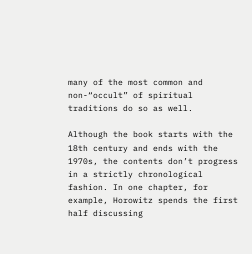many of the most common and non-“occult” of spiritual traditions do so as well.

Although the book starts with the 18th century and ends with the 1970s, the contents don’t progress in a strictly chronological fashion. In one chapter, for example, Horowitz spends the first half discussing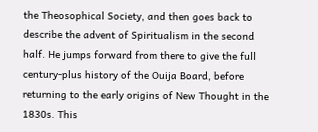the Theosophical Society, and then goes back to describe the advent of Spiritualism in the second half. He jumps forward from there to give the full century-plus history of the Ouija Board, before returning to the early origins of New Thought in the 1830s. This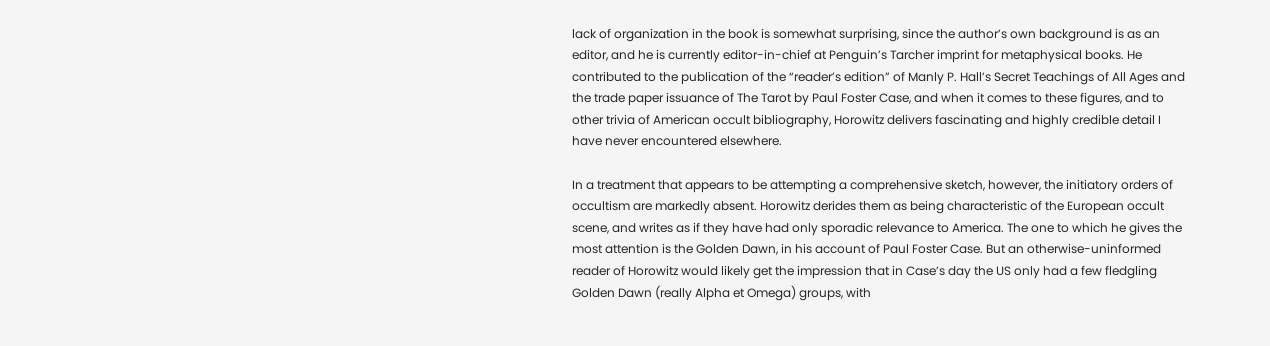lack of organization in the book is somewhat surprising, since the author’s own background is as an editor, and he is currently editor-in-chief at Penguin’s Tarcher imprint for metaphysical books. He contributed to the publication of the “reader’s edition” of Manly P. Hall’s Secret Teachings of All Ages and the trade paper issuance of The Tarot by Paul Foster Case, and when it comes to these figures, and to other trivia of American occult bibliography, Horowitz delivers fascinating and highly credible detail I have never encountered elsewhere.

In a treatment that appears to be attempting a comprehensive sketch, however, the initiatory orders of occultism are markedly absent. Horowitz derides them as being characteristic of the European occult scene, and writes as if they have had only sporadic relevance to America. The one to which he gives the most attention is the Golden Dawn, in his account of Paul Foster Case. But an otherwise-uninformed reader of Horowitz would likely get the impression that in Case’s day the US only had a few fledgling Golden Dawn (really Alpha et Omega) groups, with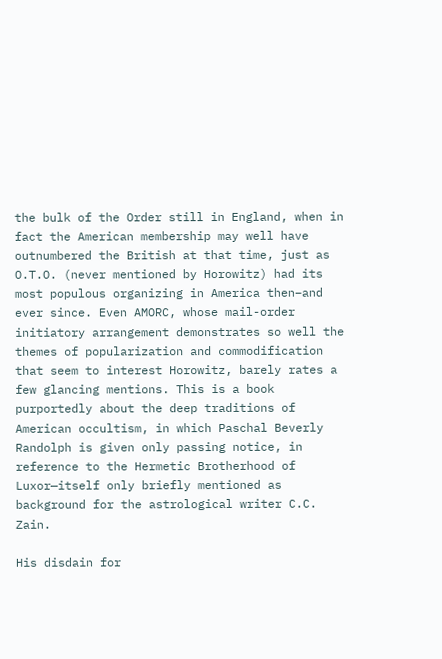the bulk of the Order still in England, when in fact the American membership may well have outnumbered the British at that time, just as O.T.O. (never mentioned by Horowitz) had its most populous organizing in America then–and ever since. Even AMORC, whose mail-order initiatory arrangement demonstrates so well the themes of popularization and commodification that seem to interest Horowitz, barely rates a few glancing mentions. This is a book purportedly about the deep traditions of American occultism, in which Paschal Beverly Randolph is given only passing notice, in reference to the Hermetic Brotherhood of Luxor—itself only briefly mentioned as background for the astrological writer C.C. Zain.

His disdain for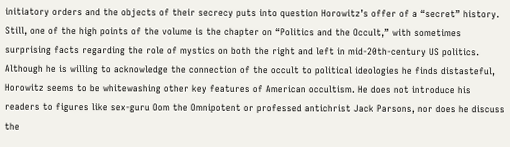initiatory orders and the objects of their secrecy puts into question Horowitz’s offer of a “secret” history. Still, one of the high points of the volume is the chapter on “Politics and the Occult,” with sometimes surprising facts regarding the role of mystics on both the right and left in mid-20th-century US politics. Although he is willing to acknowledge the connection of the occult to political ideologies he finds distasteful, Horowitz seems to be whitewashing other key features of American occultism. He does not introduce his readers to figures like sex-guru Oom the Omnipotent or professed antichrist Jack Parsons, nor does he discuss the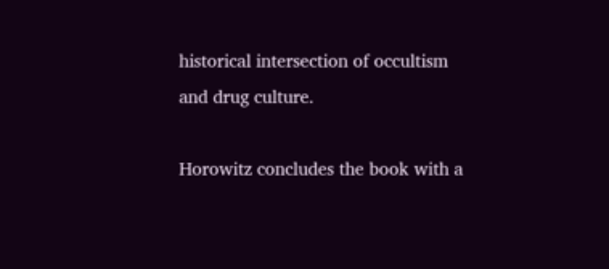historical intersection of occultism and drug culture.

Horowitz concludes the book with a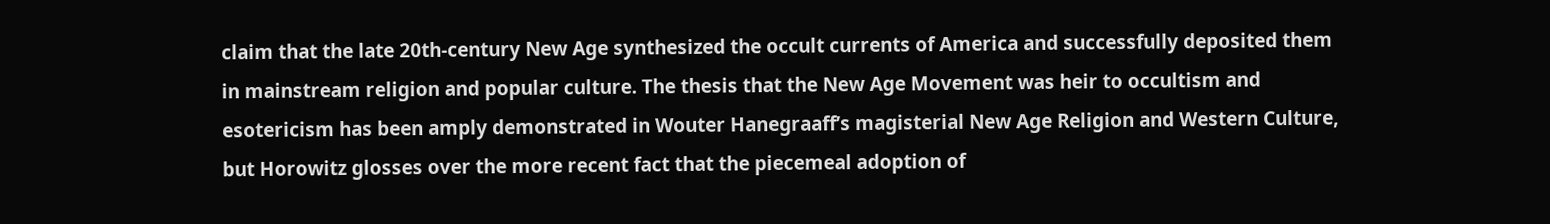claim that the late 20th-century New Age synthesized the occult currents of America and successfully deposited them in mainstream religion and popular culture. The thesis that the New Age Movement was heir to occultism and esotericism has been amply demonstrated in Wouter Hanegraaff’s magisterial New Age Religion and Western Culture, but Horowitz glosses over the more recent fact that the piecemeal adoption of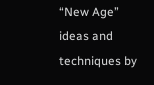“New Age” ideas and techniques by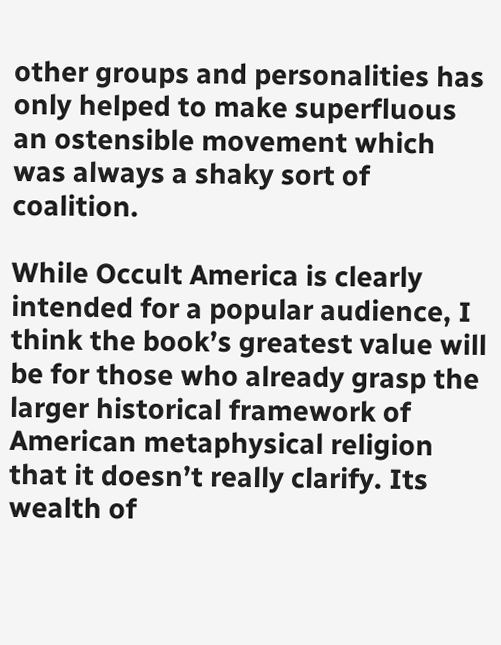other groups and personalities has only helped to make superfluous an ostensible movement which was always a shaky sort of coalition.

While Occult America is clearly intended for a popular audience, I think the book’s greatest value will be for those who already grasp the larger historical framework of American metaphysical religion that it doesn’t really clarify. Its wealth of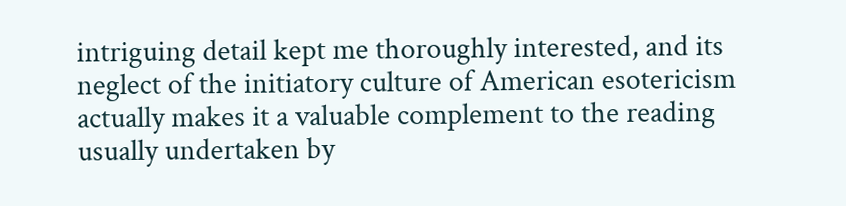intriguing detail kept me thoroughly interested, and its neglect of the initiatory culture of American esotericism actually makes it a valuable complement to the reading usually undertaken by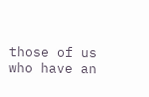those of us who have an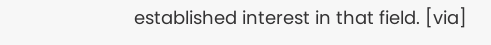established interest in that field. [via]